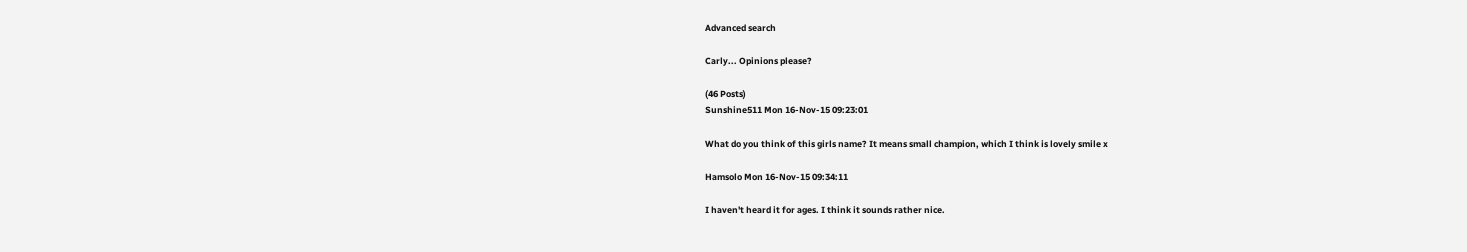Advanced search

Carly... Opinions please?

(46 Posts)
Sunshine511 Mon 16-Nov-15 09:23:01

What do you think of this girls name? It means small champion, which I think is lovely smile x

Hamsolo Mon 16-Nov-15 09:34:11

I haven't heard it for ages. I think it sounds rather nice.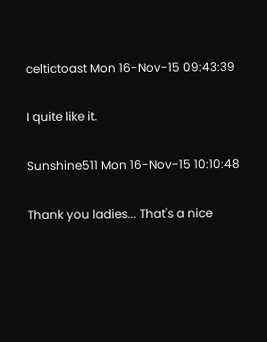celtictoast Mon 16-Nov-15 09:43:39

I quite like it.

Sunshine511 Mon 16-Nov-15 10:10:48

Thank you ladies... That's a nice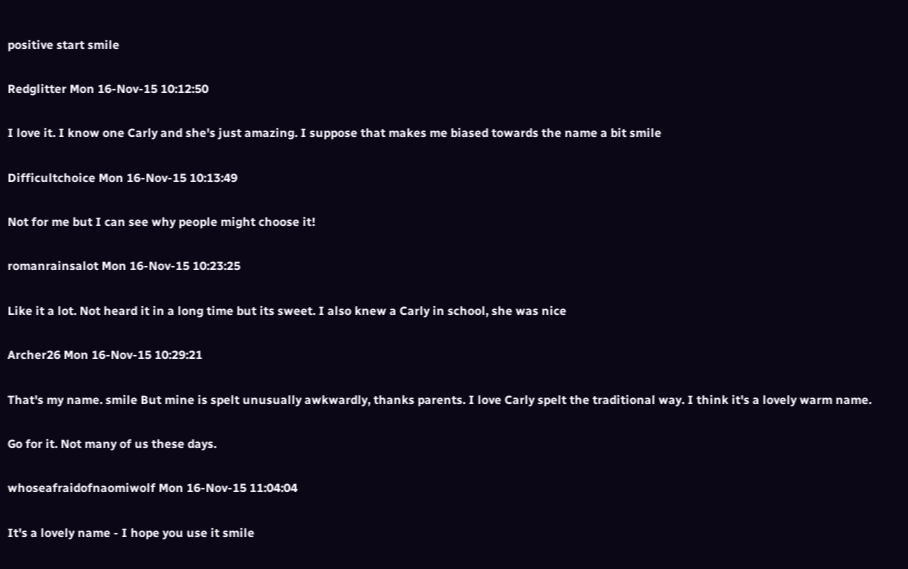positive start smile

Redglitter Mon 16-Nov-15 10:12:50

I love it. I know one Carly and she's just amazing. I suppose that makes me biased towards the name a bit smile

Difficultchoice Mon 16-Nov-15 10:13:49

Not for me but I can see why people might choose it!

romanrainsalot Mon 16-Nov-15 10:23:25

Like it a lot. Not heard it in a long time but its sweet. I also knew a Carly in school, she was nice

Archer26 Mon 16-Nov-15 10:29:21

That's my name. smile But mine is spelt unusually awkwardly, thanks parents. I love Carly spelt the traditional way. I think it's a lovely warm name.

Go for it. Not many of us these days.

whoseafraidofnaomiwolf Mon 16-Nov-15 11:04:04

It's a lovely name - I hope you use it smile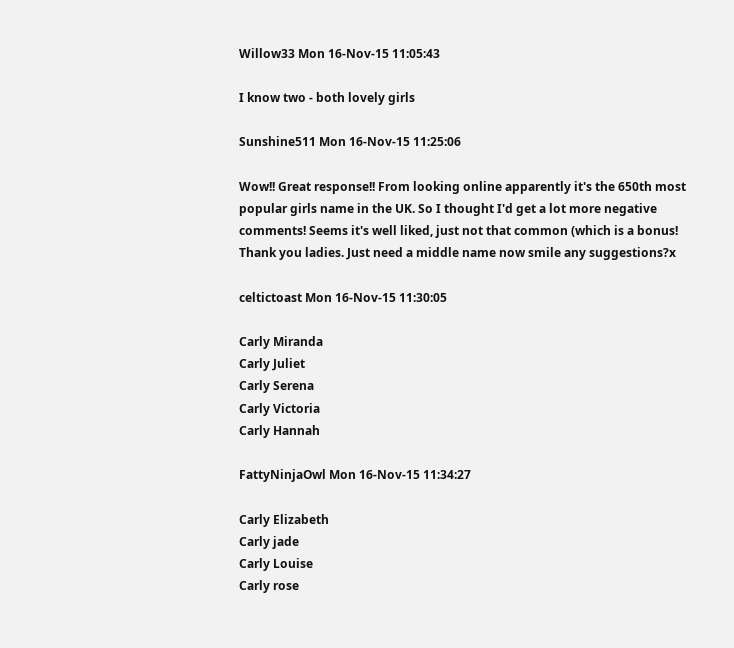Willow33 Mon 16-Nov-15 11:05:43

I know two - both lovely girls

Sunshine511 Mon 16-Nov-15 11:25:06

Wow!! Great response!! From looking online apparently it's the 650th most popular girls name in the UK. So I thought I'd get a lot more negative comments! Seems it's well liked, just not that common (which is a bonus! Thank you ladies. Just need a middle name now smile any suggestions?x

celtictoast Mon 16-Nov-15 11:30:05

Carly Miranda
Carly Juliet
Carly Serena
Carly Victoria
Carly Hannah

FattyNinjaOwl Mon 16-Nov-15 11:34:27

Carly Elizabeth
Carly jade
Carly Louise
Carly rose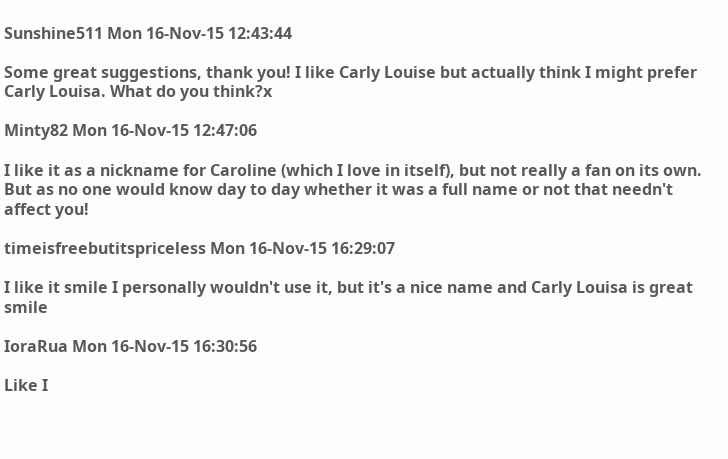Sunshine511 Mon 16-Nov-15 12:43:44

Some great suggestions, thank you! I like Carly Louise but actually think I might prefer Carly Louisa. What do you think?x

Minty82 Mon 16-Nov-15 12:47:06

I like it as a nickname for Caroline (which I love in itself), but not really a fan on its own. But as no one would know day to day whether it was a full name or not that needn't affect you!

timeisfreebutitspriceless Mon 16-Nov-15 16:29:07

I like it smile I personally wouldn't use it, but it's a nice name and Carly Louisa is great smile

IoraRua Mon 16-Nov-15 16:30:56

Like I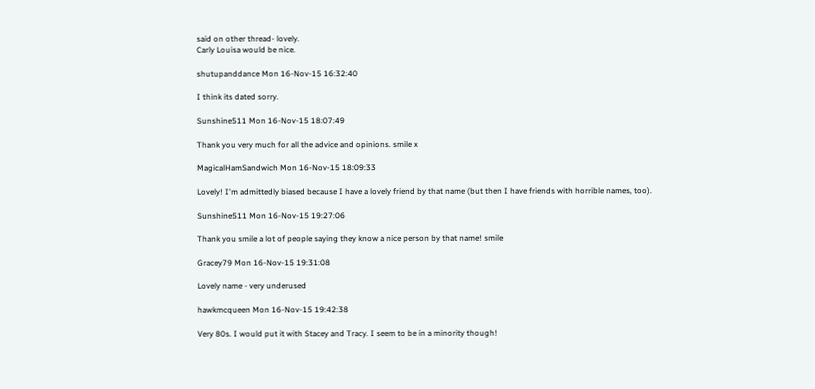said on other thread- lovely.
Carly Louisa would be nice.

shutupanddance Mon 16-Nov-15 16:32:40

I think its dated sorry.

Sunshine511 Mon 16-Nov-15 18:07:49

Thank you very much for all the advice and opinions. smile x

MagicalHamSandwich Mon 16-Nov-15 18:09:33

Lovely! I'm admittedly biased because I have a lovely friend by that name (but then I have friends with horrible names, too).

Sunshine511 Mon 16-Nov-15 19:27:06

Thank you smile a lot of people saying they know a nice person by that name! smile

Gracey79 Mon 16-Nov-15 19:31:08

Lovely name - very underused

hawkmcqueen Mon 16-Nov-15 19:42:38

Very 80s. I would put it with Stacey and Tracy. I seem to be in a minority though!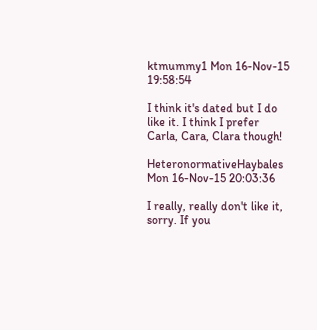ktmummy1 Mon 16-Nov-15 19:58:54

I think it's dated but I do like it. I think I prefer Carla, Cara, Clara though!

HeteronormativeHaybales Mon 16-Nov-15 20:03:36

I really, really don't like it, sorry. If you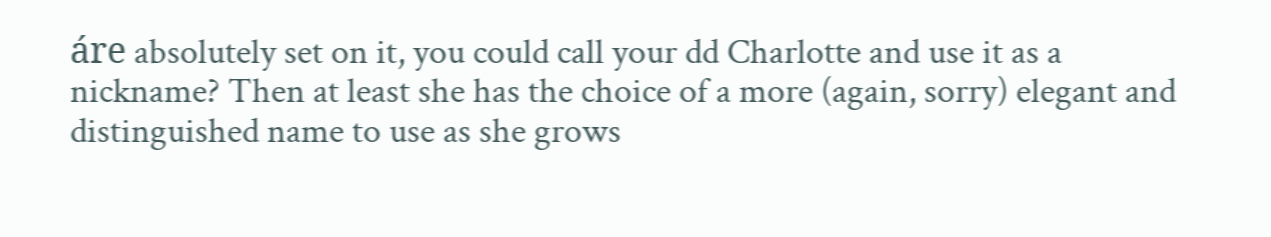áre absolutely set on it, you could call your dd Charlotte and use it as a nickname? Then at least she has the choice of a more (again, sorry) elegant and distinguished name to use as she grows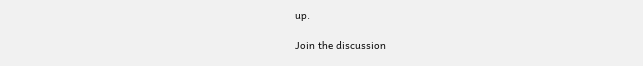up.

Join the discussion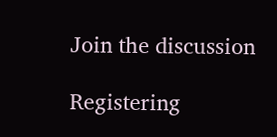Join the discussion

Registering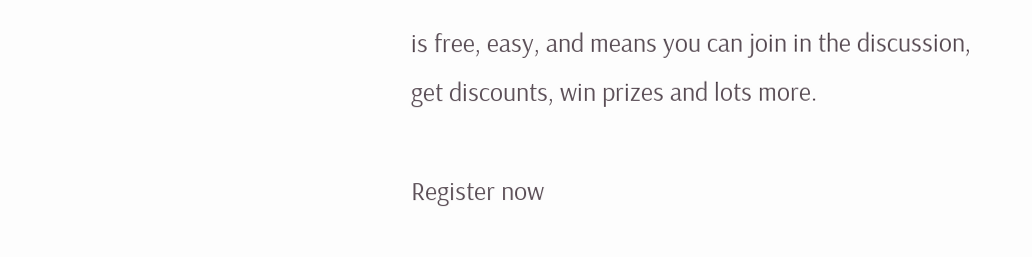is free, easy, and means you can join in the discussion, get discounts, win prizes and lots more.

Register now